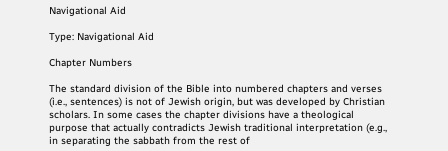Navigational Aid

Type: Navigational Aid

Chapter Numbers

The standard division of the Bible into numbered chapters and verses (i.e., sentences) is not of Jewish origin, but was developed by Christian scholars. In some cases the chapter divisions have a theological purpose that actually contradicts Jewish traditional interpretation (e.g., in separating the sabbath from the rest of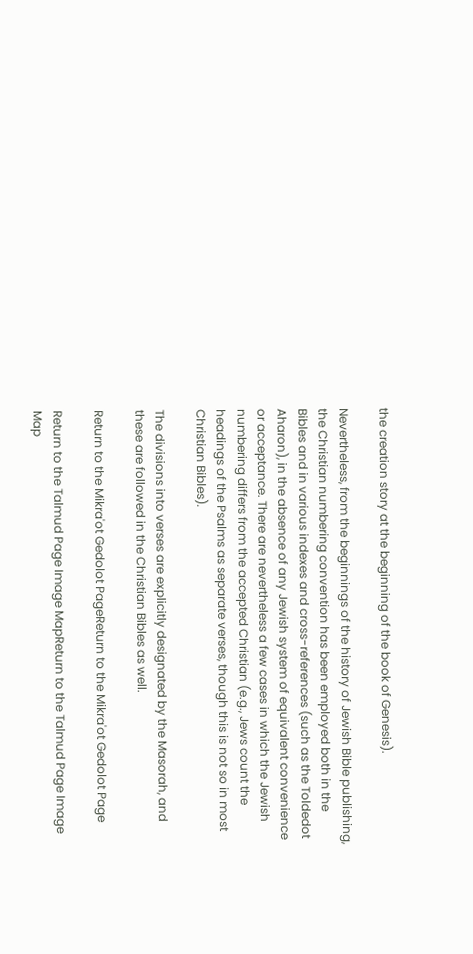the creation story at the beginning of the book of Genesis).

Nevertheless, from the beginnings of the history of Jewish Bible publishing, the Christian numbering convention has been employed both in the Bibles and in various indexes and cross-references (such as the Toldedot Aharon), in the absence of any Jewish system of equivalent convenience or acceptance. There are nevertheless a few cases in which the Jewish numbering differs from the accepted Christian (e.g., Jews count the headings of the Psalms as separate verses, though this is not so in most Christian Bibles).

The divisions into verses are explicitly designated by the Masorah, and these are followed in the Christian Bibles as well.

Return to the Mikra'ot Gedolot PageReturn to the Mikra'ot Gedolot Page

Return to the Talmud Page Image MapReturn to the Talmud Page Image Map